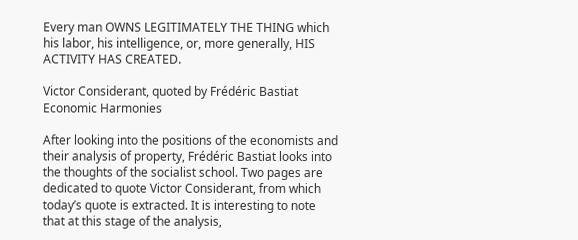Every man OWNS LEGITIMATELY THE THING which his labor, his intelligence, or, more generally, HIS ACTIVITY HAS CREATED.

Victor Considerant, quoted by Frédéric Bastiat
Economic Harmonies

After looking into the positions of the economists and their analysis of property, Frédéric Bastiat looks into the thoughts of the socialist school. Two pages are dedicated to quote Victor Considerant, from which today’s quote is extracted. It is interesting to note that at this stage of the analysis,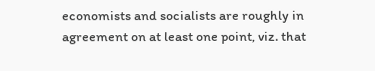economists and socialists are roughly in agreement on at least one point, viz. that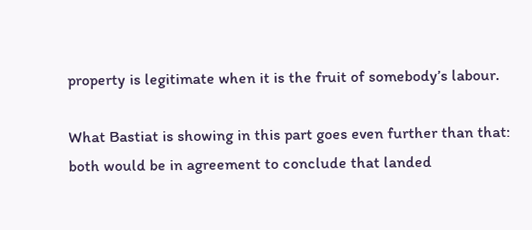property is legitimate when it is the fruit of somebody’s labour.

What Bastiat is showing in this part goes even further than that: both would be in agreement to conclude that landed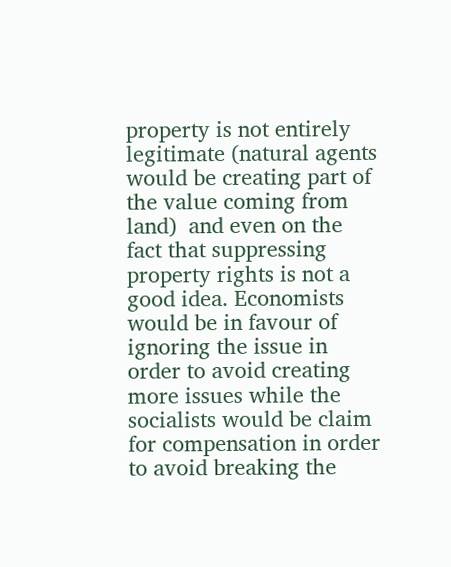property is not entirely legitimate (natural agents would be creating part of the value coming from land)  and even on the fact that suppressing property rights is not a good idea. Economists would be in favour of ignoring the issue in order to avoid creating more issues while the socialists would be claim for compensation in order to avoid breaking the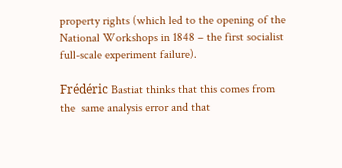property rights (which led to the opening of the National Workshops in 1848 – the first socialist full-scale experiment failure).

Frédéric Bastiat thinks that this comes from the  same analysis error and that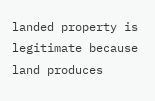landed property is legitimate because land produces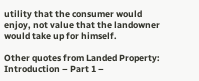utility that the consumer would enjoy, not value that the landowner would take up for himself.

Other quotes from Landed Property:
Introduction – Part 1 –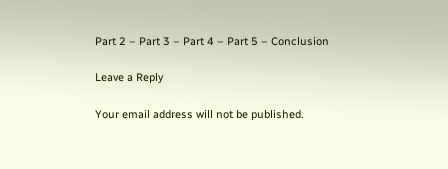Part 2 – Part 3 – Part 4 – Part 5 – Conclusion

Leave a Reply

Your email address will not be published.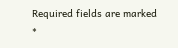Required fields are marked *